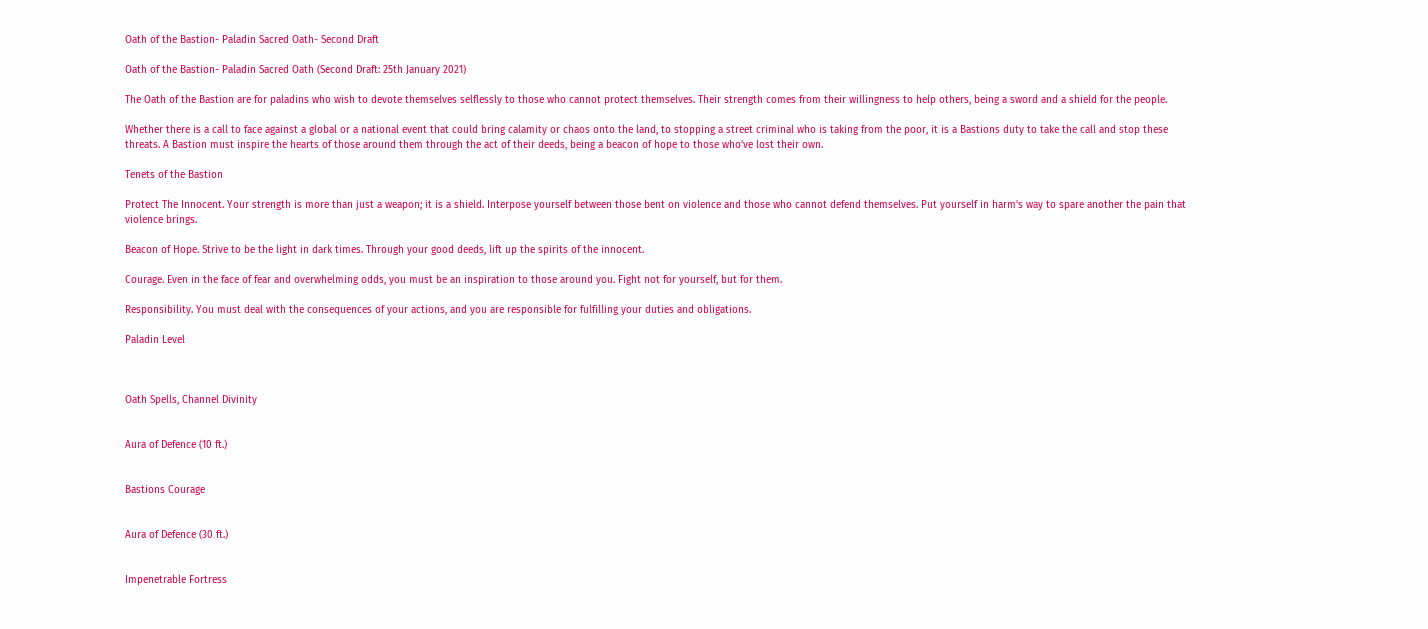Oath of the Bastion- Paladin Sacred Oath- Second Draft

Oath of the Bastion- Paladin Sacred Oath (Second Draft: 25th January 2021)

The Oath of the Bastion are for paladins who wish to devote themselves selflessly to those who cannot protect themselves. Their strength comes from their willingness to help others, being a sword and a shield for the people.

Whether there is a call to face against a global or a national event that could bring calamity or chaos onto the land, to stopping a street criminal who is taking from the poor, it is a Bastions duty to take the call and stop these threats. A Bastion must inspire the hearts of those around them through the act of their deeds, being a beacon of hope to those who’ve lost their own.

Tenets of the Bastion

Protect The Innocent. Your strength is more than just a weapon; it is a shield. Interpose yourself between those bent on violence and those who cannot defend themselves. Put yourself in harm’s way to spare another the pain that violence brings.

Beacon of Hope. Strive to be the light in dark times. Through your good deeds, lift up the spirits of the innocent.

Courage. Even in the face of fear and overwhelming odds, you must be an inspiration to those around you. Fight not for yourself, but for them.

Responsibility. You must deal with the consequences of your actions, and you are responsible for fulfilling your duties and obligations.

Paladin Level



Oath Spells, Channel Divinity


Aura of Defence (10 ft.)


Bastions Courage


Aura of Defence (30 ft.)


Impenetrable Fortress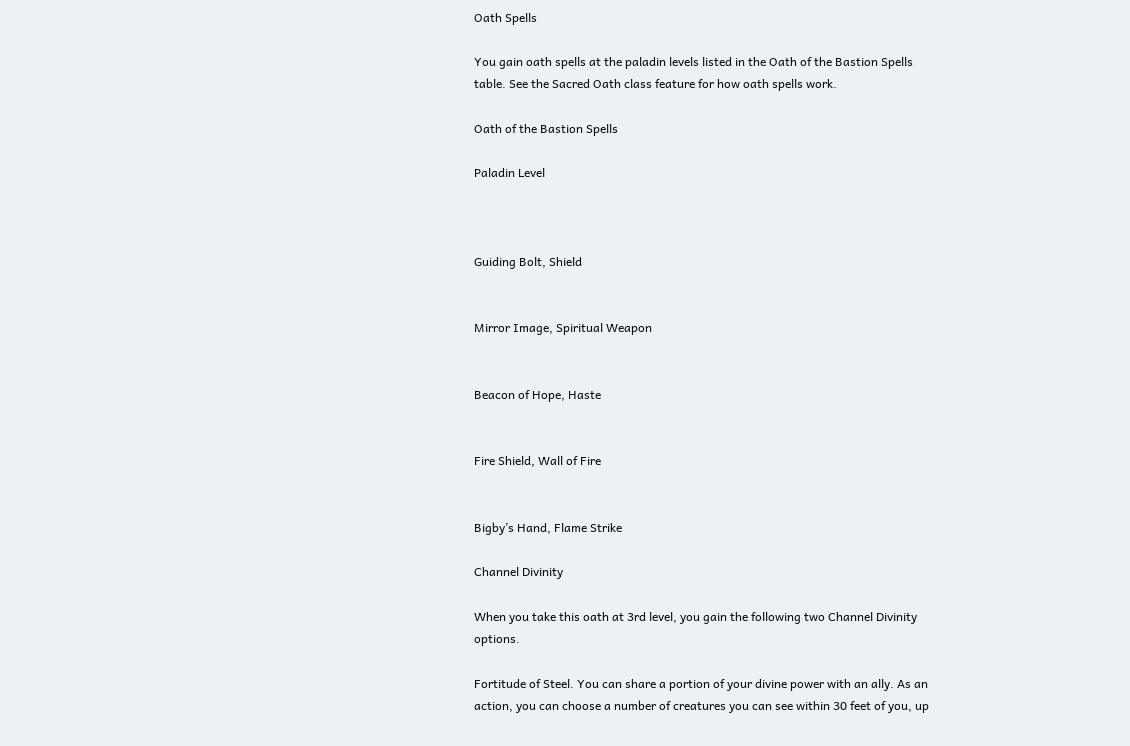Oath Spells

You gain oath spells at the paladin levels listed in the Oath of the Bastion Spells table. See the Sacred Oath class feature for how oath spells work.

Oath of the Bastion Spells

Paladin Level



Guiding Bolt, Shield


Mirror Image, Spiritual Weapon


Beacon of Hope, Haste


Fire Shield, Wall of Fire


Bigby’s Hand, Flame Strike

Channel Divinity

When you take this oath at 3rd level, you gain the following two Channel Divinity options.

Fortitude of Steel. You can share a portion of your divine power with an ally. As an action, you can choose a number of creatures you can see within 30 feet of you, up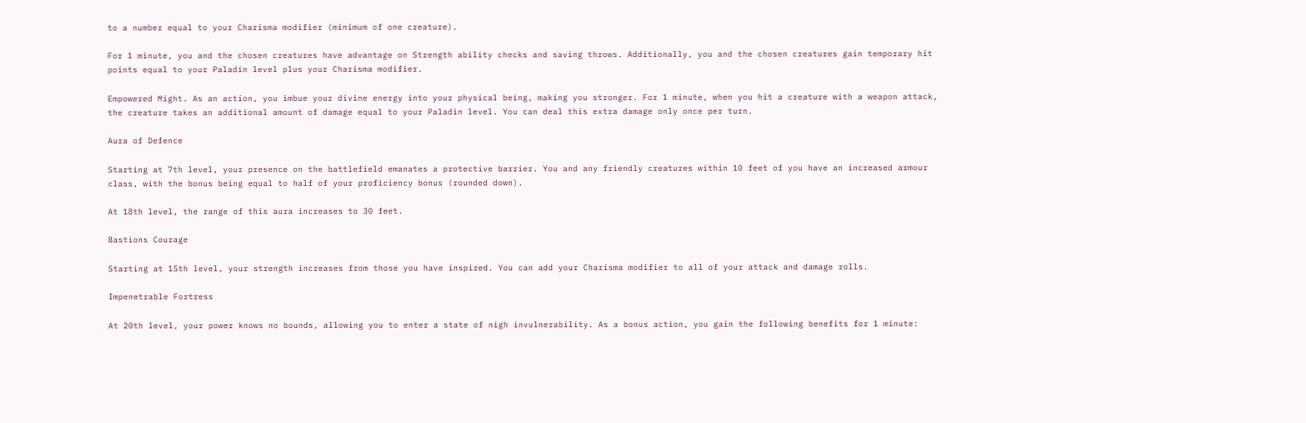to a number equal to your Charisma modifier (minimum of one creature).

For 1 minute, you and the chosen creatures have advantage on Strength ability checks and saving throws. Additionally, you and the chosen creatures gain temporary hit points equal to your Paladin level plus your Charisma modifier.

Empowered Might. As an action, you imbue your divine energy into your physical being, making you stronger. For 1 minute, when you hit a creature with a weapon attack, the creature takes an additional amount of damage equal to your Paladin level. You can deal this extra damage only once per turn.

Aura of Defence

Starting at 7th level, your presence on the battlefield emanates a protective barrier. You and any friendly creatures within 10 feet of you have an increased armour class, with the bonus being equal to half of your proficiency bonus (rounded down).

At 18th level, the range of this aura increases to 30 feet.

Bastions Courage

Starting at 15th level, your strength increases from those you have inspired. You can add your Charisma modifier to all of your attack and damage rolls.

Impenetrable Fortress

At 20th level, your power knows no bounds, allowing you to enter a state of nigh invulnerability. As a bonus action, you gain the following benefits for 1 minute: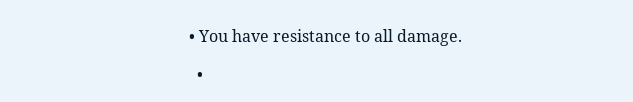• You have resistance to all damage.

  •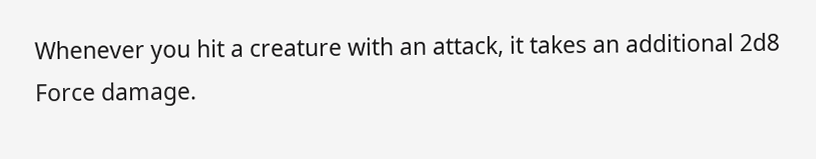Whenever you hit a creature with an attack, it takes an additional 2d8 Force damage.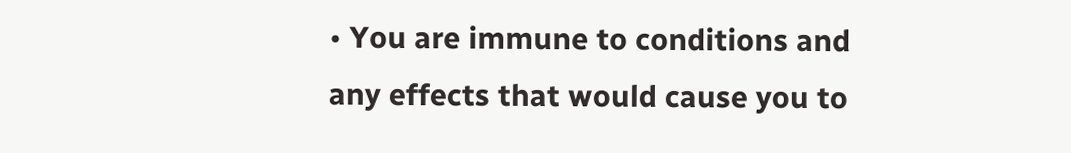• You are immune to conditions and any effects that would cause you to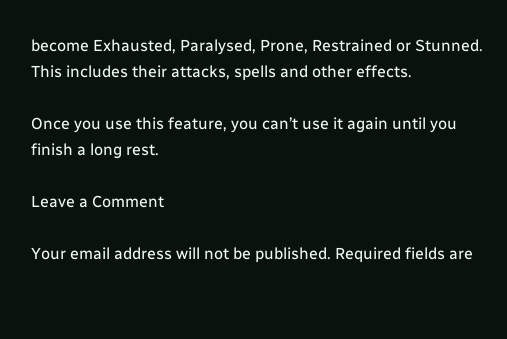become Exhausted, Paralysed, Prone, Restrained or Stunned. This includes their attacks, spells and other effects.

Once you use this feature, you can’t use it again until you finish a long rest.

Leave a Comment

Your email address will not be published. Required fields are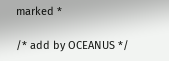marked *

/* add by OCEANUS */